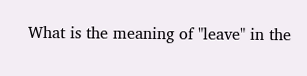What is the meaning of "leave" in the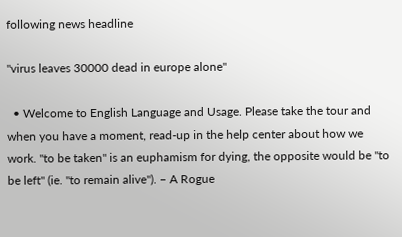following news headline

"virus leaves 30000 dead in europe alone"

  • Welcome to English Language and Usage. Please take the tour and when you have a moment, read-up in the help center about how we work. "to be taken" is an euphamism for dying, the opposite would be "to be left" (ie. "to remain alive"). – A Rogue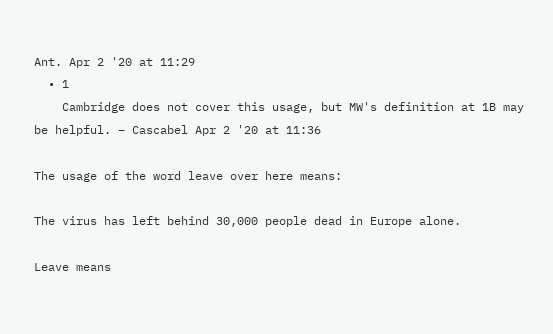Ant. Apr 2 '20 at 11:29
  • 1
    Cambridge does not cover this usage, but MW's definition at 1B may be helpful. – Cascabel Apr 2 '20 at 11:36

The usage of the word leave over here means:

The virus has left behind 30,000 people dead in Europe alone.

Leave means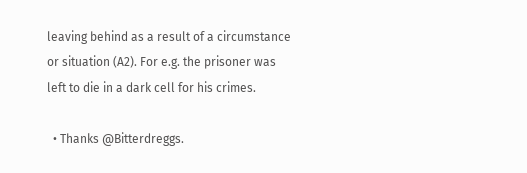leaving behind as a result of a circumstance or situation (A2). For e.g. the prisoner was left to die in a dark cell for his crimes.

  • Thanks @Bitterdreggs.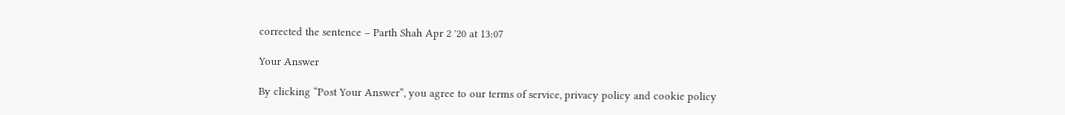corrected the sentence – Parth Shah Apr 2 '20 at 13:07

Your Answer

By clicking “Post Your Answer”, you agree to our terms of service, privacy policy and cookie policy